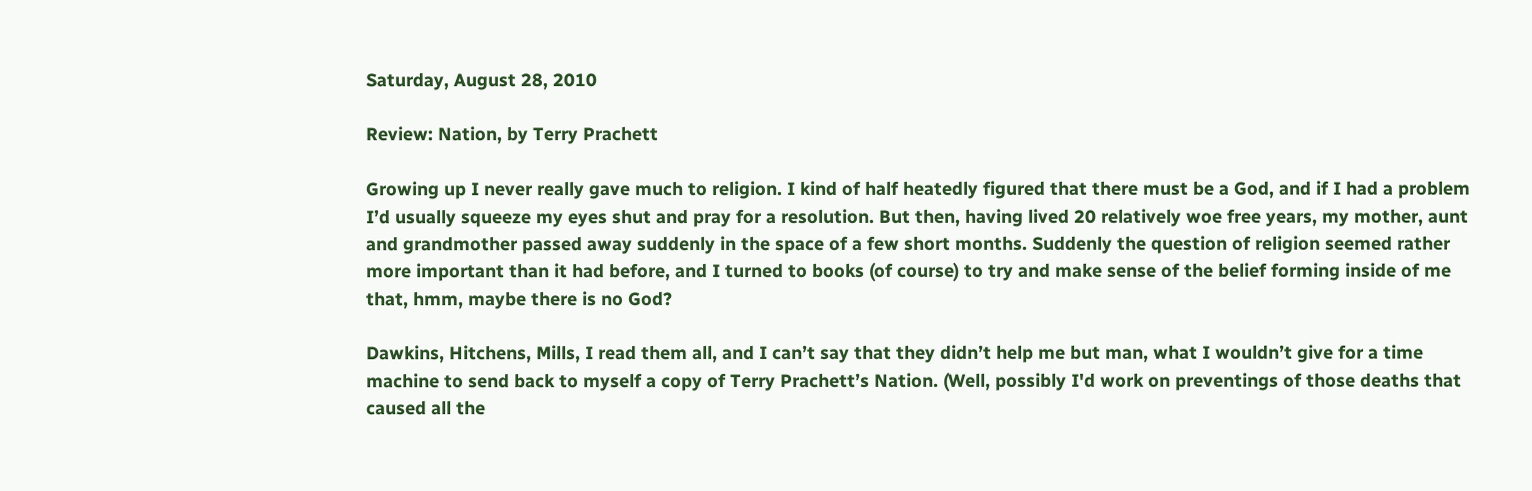Saturday, August 28, 2010

Review: Nation, by Terry Prachett

Growing up I never really gave much to religion. I kind of half heatedly figured that there must be a God, and if I had a problem I’d usually squeeze my eyes shut and pray for a resolution. But then, having lived 20 relatively woe free years, my mother, aunt and grandmother passed away suddenly in the space of a few short months. Suddenly the question of religion seemed rather more important than it had before, and I turned to books (of course) to try and make sense of the belief forming inside of me that, hmm, maybe there is no God?

Dawkins, Hitchens, Mills, I read them all, and I can’t say that they didn’t help me but man, what I wouldn’t give for a time machine to send back to myself a copy of Terry Prachett’s Nation. (Well, possibly I'd work on preventings of those deaths that caused all the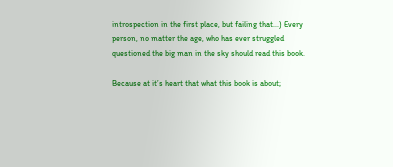introspection in the first place, but failing that...) Every person, no matter the age, who has ever struggled questioned the big man in the sky should read this book.

Because at it’s heart that what this book is about;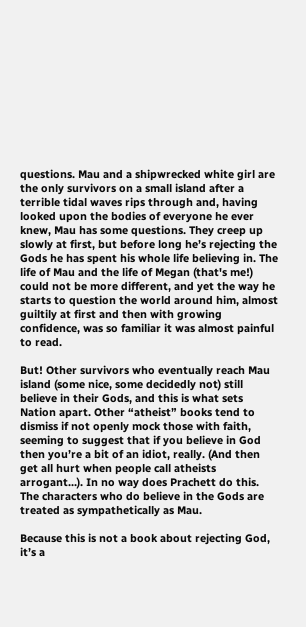questions. Mau and a shipwrecked white girl are the only survivors on a small island after a terrible tidal waves rips through and, having looked upon the bodies of everyone he ever knew, Mau has some questions. They creep up slowly at first, but before long he’s rejecting the Gods he has spent his whole life believing in. The life of Mau and the life of Megan (that's me!) could not be more different, and yet the way he starts to question the world around him, almost guiltily at first and then with growing confidence, was so familiar it was almost painful to read.

But! Other survivors who eventually reach Mau island (some nice, some decidedly not) still believe in their Gods, and this is what sets Nation apart. Other “atheist” books tend to dismiss if not openly mock those with faith, seeming to suggest that if you believe in God then you’re a bit of an idiot, really. (And then get all hurt when people call atheists arrogant...). In no way does Prachett do this. The characters who do believe in the Gods are treated as sympathetically as Mau.

Because this is not a book about rejecting God, it’s a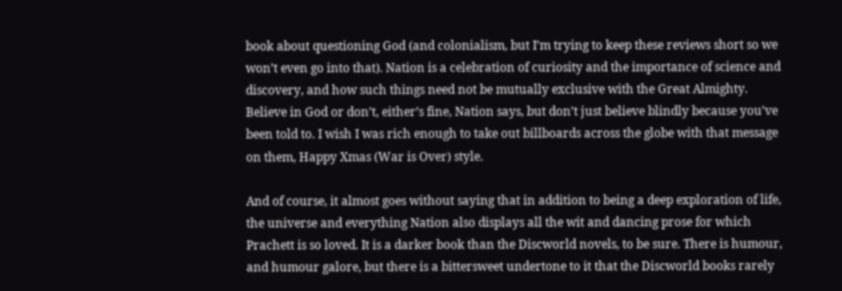book about questioning God (and colonialism, but I’m trying to keep these reviews short so we won’t even go into that). Nation is a celebration of curiosity and the importance of science and discovery, and how such things need not be mutually exclusive with the Great Almighty. Believe in God or don’t, either’s fine, Nation says, but don’t just believe blindly because you’ve been told to. I wish I was rich enough to take out billboards across the globe with that message on them, Happy Xmas (War is Over) style.

And of course, it almost goes without saying that in addition to being a deep exploration of life, the universe and everything Nation also displays all the wit and dancing prose for which Prachett is so loved. It is a darker book than the Discworld novels, to be sure. There is humour, and humour galore, but there is a bittersweet undertone to it that the Discworld books rarely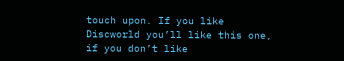touch upon. If you like Discworld you’ll like this one, if you don’t like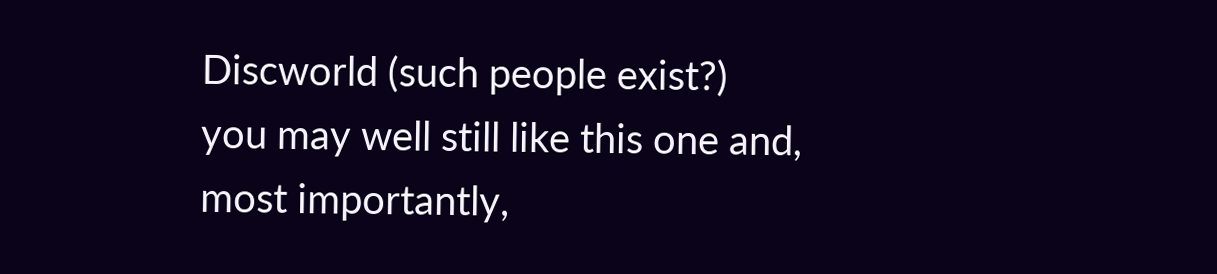Discworld (such people exist?) you may well still like this one and, most importantly,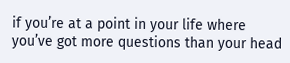if you’re at a point in your life where you’ve got more questions than your head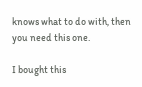knows what to do with, then you need this one.

I bought this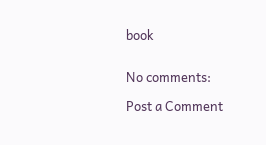book


No comments:

Post a Comment